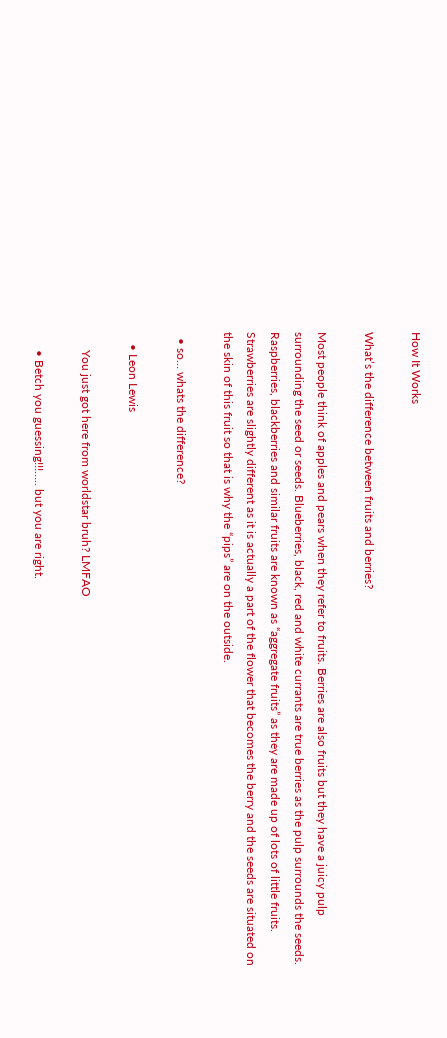How It Works

What’s the difference between fruits and berries?

Most people think of apples and pears when they refer to fruits. Berries are also fruits but they have a juicy pulp surrounding the seed or seeds. Blueberries, black, red and white currants are true berries as the pulp surrounds the seeds. Raspberries, blackberries and similar fruits are known as “aggregate fruits” as they are made up of lots of little fruits. Strawberries are slightly different as it is actually a part of the flower that becomes the berry and the seeds are situated on the skin of this fruit so that is why the “pips” are on the outside.

  • so… whats the difference?

    • Leon Lewis

      You just got here from worldstar bruh? LMFAO

      • Betch you guessing!!!….. but you are right.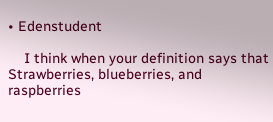• Edenstudent

    I think when your definition says that Strawberries, blueberries, and raspberries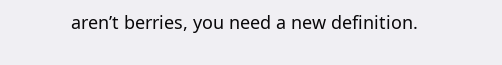aren’t berries, you need a new definition.